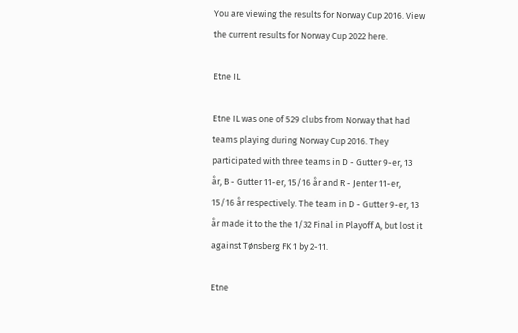You are viewing the results for Norway Cup 2016. View the current results for Norway Cup 2022 here.

Etne IL

Etne IL was one of 529 clubs from Norway that had teams playing during Norway Cup 2016. They participated with three teams in D - Gutter 9-er, 13 år, B - Gutter 11-er, 15/16 år and R - Jenter 11-er, 15/16 år respectively. The team in D - Gutter 9-er, 13 år made it to the the 1/32 Final in Playoff A, but lost it against Tønsberg FK 1 by 2-11.

Etne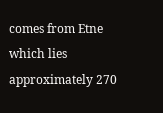comes from Etne which lies approximately 270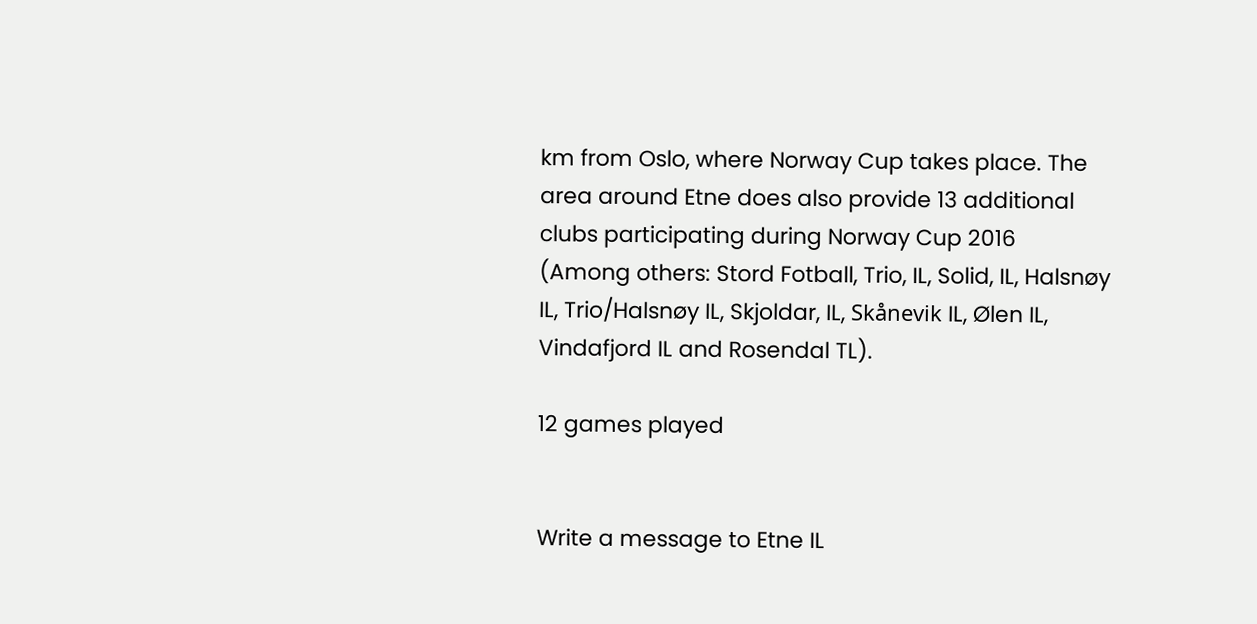km from Oslo, where Norway Cup takes place. The area around Etne does also provide 13 additional clubs participating during Norway Cup 2016 (Among others: Stord Fotball, Trio, IL, Solid, IL, Halsnøy IL, Trio/Halsnøy IL, Skjoldar, IL, Skånevik IL, Ølen IL, Vindafjord IL and Rosendal TL).

12 games played


Write a message to Etne IL